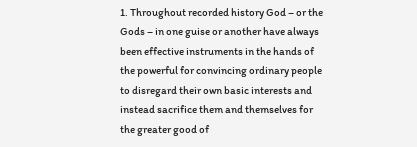1. Throughout recorded history God – or the Gods – in one guise or another have always been effective instruments in the hands of the powerful for convincing ordinary people to disregard their own basic interests and instead sacrifice them and themselves for the greater good of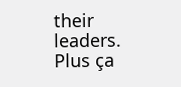their leaders. Plus ça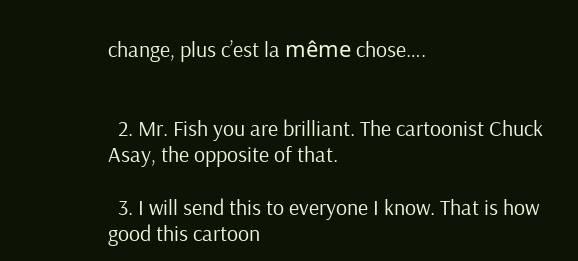change, plus c’est la même chose….


  2. Mr. Fish you are brilliant. The cartoonist Chuck Asay, the opposite of that.

  3. I will send this to everyone I know. That is how good this cartoon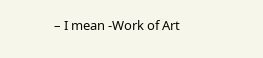– I mean -Work of Art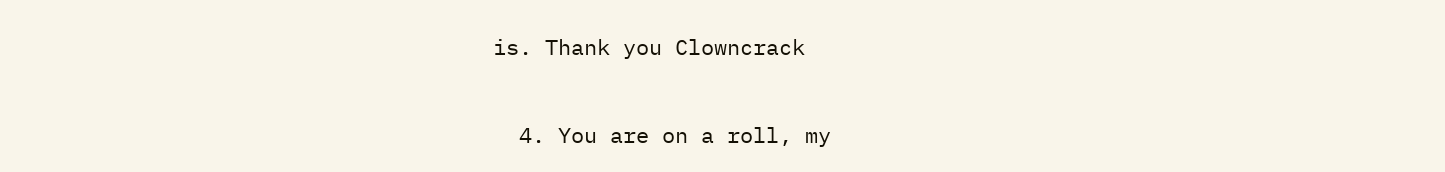is. Thank you Clowncrack

  4. You are on a roll, my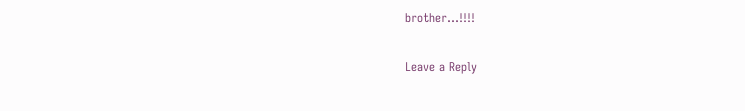brother…!!!!

Leave a Reply